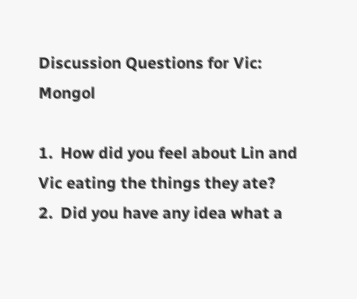Discussion Questions for Vic: Mongol

1.  How did you feel about Lin and Vic eating the things they ate?
2.  Did you have any idea what a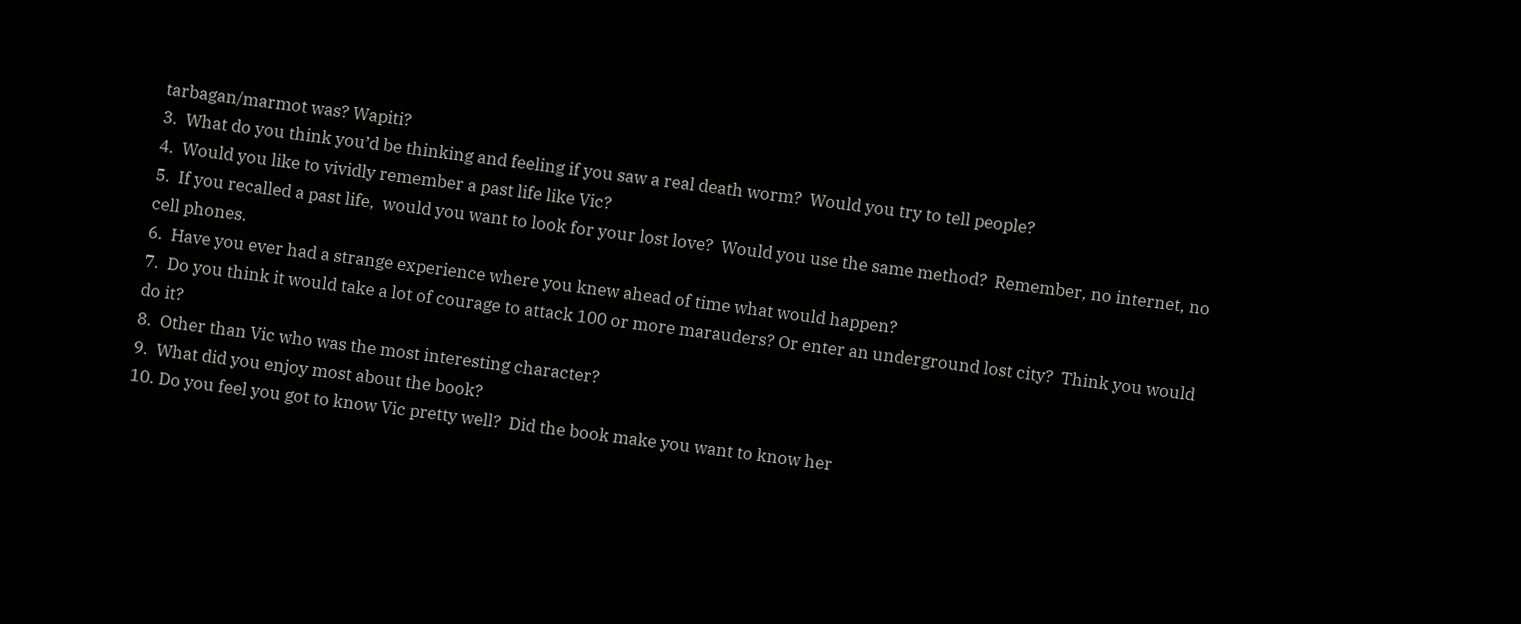tarbagan/marmot was? Wapiti?
3.  What do you think you’d be thinking and feeling if you saw a real death worm?  Would you try to tell people?
4.  Would you like to vividly remember a past life like Vic?
5.  If you recalled a past life,  would you want to look for your lost love?  Would you use the same method?  Remember, no internet, no cell phones.
6.  Have you ever had a strange experience where you knew ahead of time what would happen?
7.  Do you think it would take a lot of courage to attack 100 or more marauders? Or enter an underground lost city?  Think you would do it?
8.  Other than Vic who was the most interesting character?
9.  What did you enjoy most about the book?
10. Do you feel you got to know Vic pretty well?  Did the book make you want to know her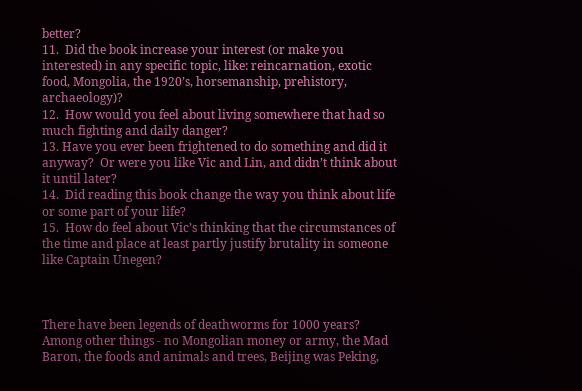better?
11.  Did the book increase your interest (or make you interested) in any specific topic, like: reincarnation, exotic food, Mongolia, the 1920’s, horsemanship, prehistory, archaeology)?
12.  How would you feel about living somewhere that had so much fighting and daily danger?
13. Have you ever been frightened to do something and did it anyway?  Or were you like Vic and Lin, and didn’t think about it until later?
14.  Did reading this book change the way you think about life or some part of your life?
15.  How do feel about Vic’s thinking that the circumstances of the time and place at least partly justify brutality in someone like Captain Unegen?



There have been legends of deathworms for 1000 years?
Among other things - no Mongolian money or army, the Mad Baron, the foods and animals and trees, Beijing was Peking,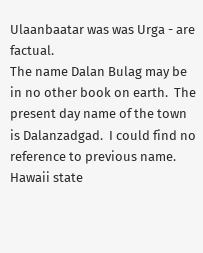Ulaanbaatar was was Urga - are factual.
The name Dalan Bulag may be in no other book on earth.  The present day name of the town is Dalanzadgad.  I could find no reference to previous name.  Hawaii state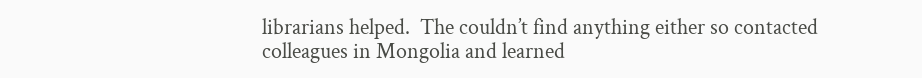librarians helped.  The couldn’t find anything either so contacted colleagues in Mongolia and learned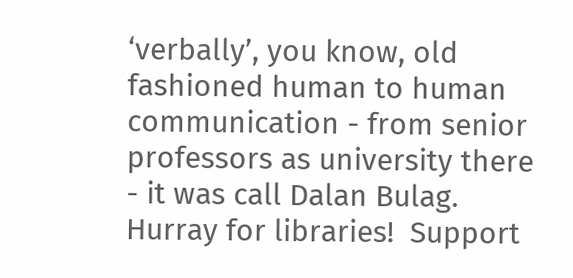‘verbally’, you know, old fashioned human to human communication - from senior professors as university there - it was call Dalan Bulag.  Hurray for libraries!  Support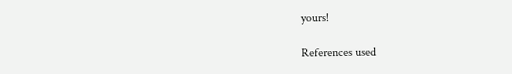yours!

References used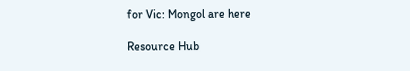for Vic: Mongol are here

Resource Hub